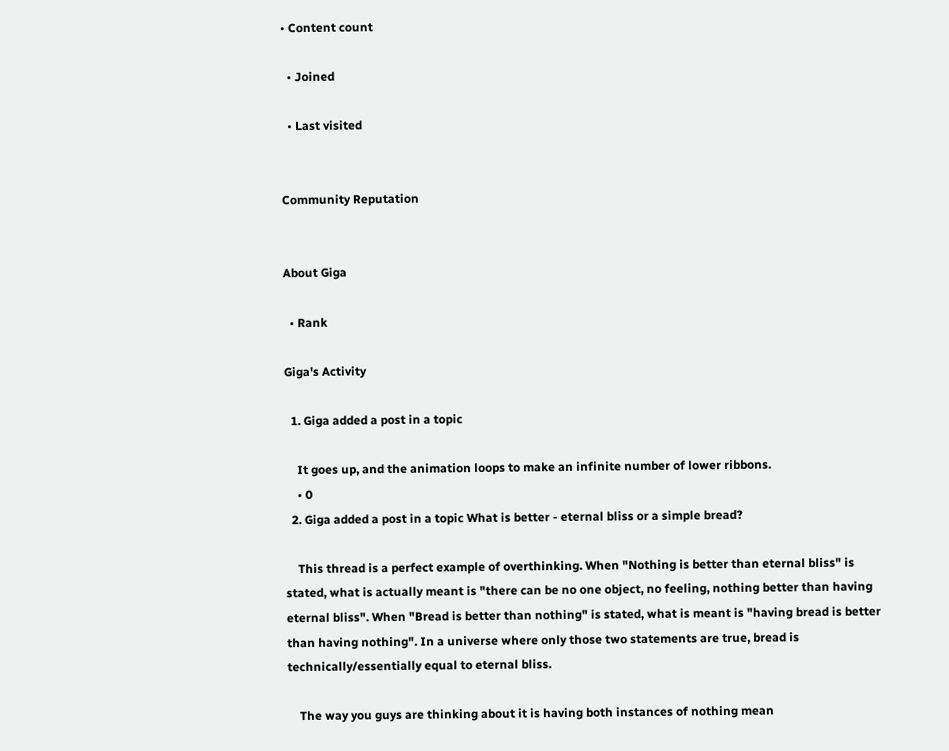• Content count

  • Joined

  • Last visited


Community Reputation


About Giga

  • Rank

Giga's Activity

  1. Giga added a post in a topic

    It goes up, and the animation loops to make an infinite number of lower ribbons.
    • 0
  2. Giga added a post in a topic What is better - eternal bliss or a simple bread?

    This thread is a perfect example of overthinking. When "Nothing is better than eternal bliss" is stated, what is actually meant is "there can be no one object, no feeling, nothing better than having eternal bliss". When "Bread is better than nothing" is stated, what is meant is "having bread is better than having nothing". In a universe where only those two statements are true, bread is technically/essentially equal to eternal bliss.

    The way you guys are thinking about it is having both instances of nothing mean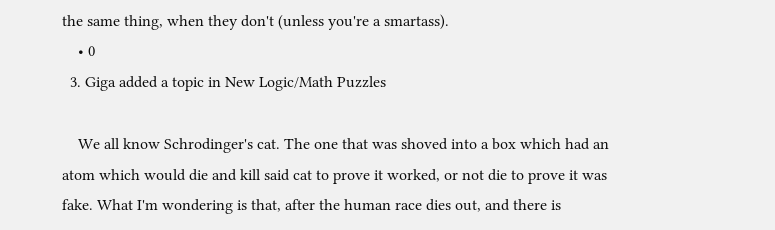the same thing, when they don't (unless you're a smartass).
    • 0
  3. Giga added a topic in New Logic/Math Puzzles

    We all know Schrodinger's cat. The one that was shoved into a box which had an atom which would die and kill said cat to prove it worked, or not die to prove it was fake. What I'm wondering is that, after the human race dies out, and there is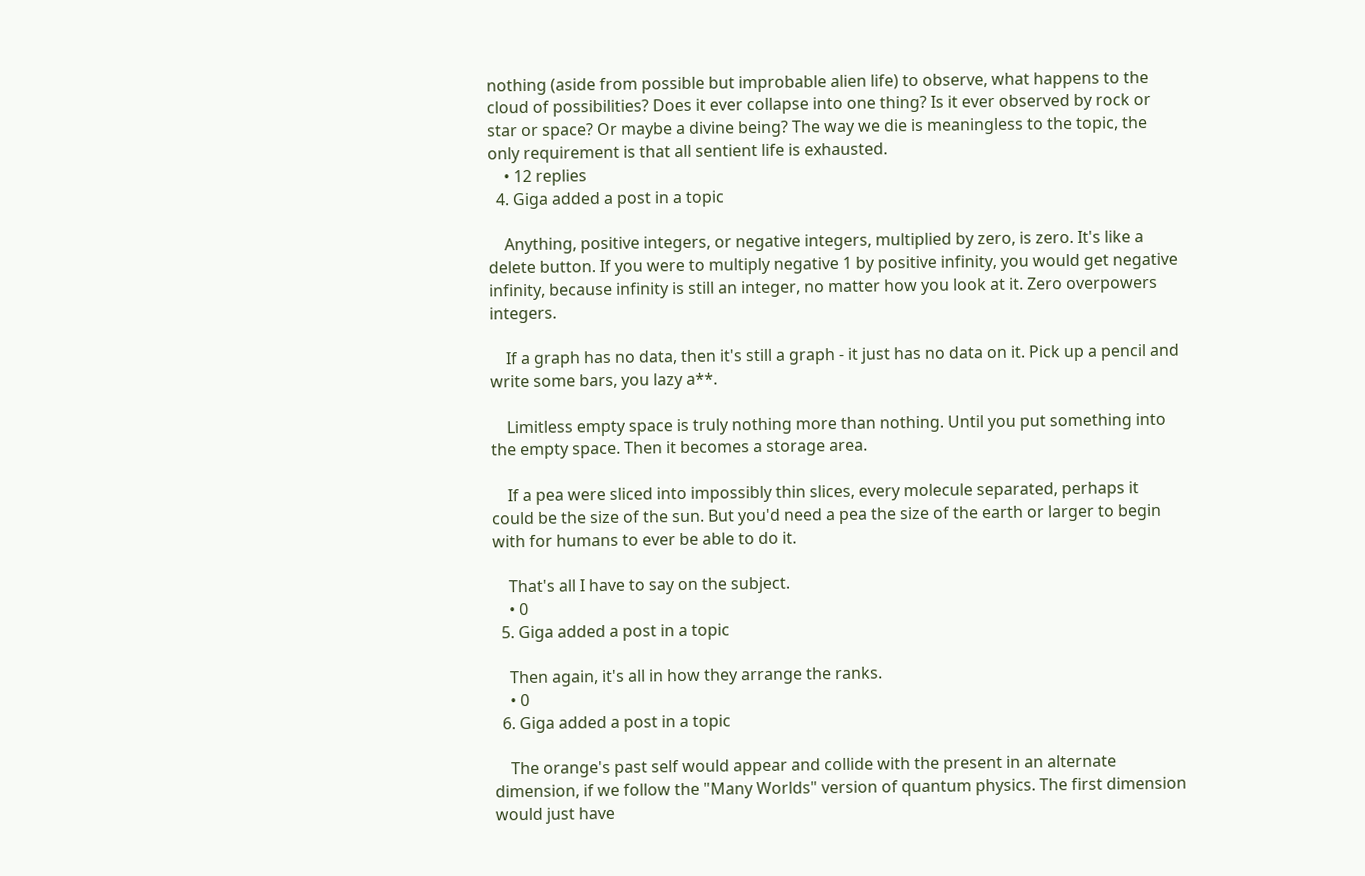nothing (aside from possible but improbable alien life) to observe, what happens to the cloud of possibilities? Does it ever collapse into one thing? Is it ever observed by rock or star or space? Or maybe a divine being? The way we die is meaningless to the topic, the only requirement is that all sentient life is exhausted.
    • 12 replies
  4. Giga added a post in a topic

    Anything, positive integers, or negative integers, multiplied by zero, is zero. It's like a delete button. If you were to multiply negative 1 by positive infinity, you would get negative infinity, because infinity is still an integer, no matter how you look at it. Zero overpowers integers.

    If a graph has no data, then it's still a graph - it just has no data on it. Pick up a pencil and write some bars, you lazy a**.

    Limitless empty space is truly nothing more than nothing. Until you put something into the empty space. Then it becomes a storage area.

    If a pea were sliced into impossibly thin slices, every molecule separated, perhaps it could be the size of the sun. But you'd need a pea the size of the earth or larger to begin with for humans to ever be able to do it.

    That's all I have to say on the subject.
    • 0
  5. Giga added a post in a topic

    Then again, it's all in how they arrange the ranks.
    • 0
  6. Giga added a post in a topic

    The orange's past self would appear and collide with the present in an alternate dimension, if we follow the "Many Worlds" version of quantum physics. The first dimension would just have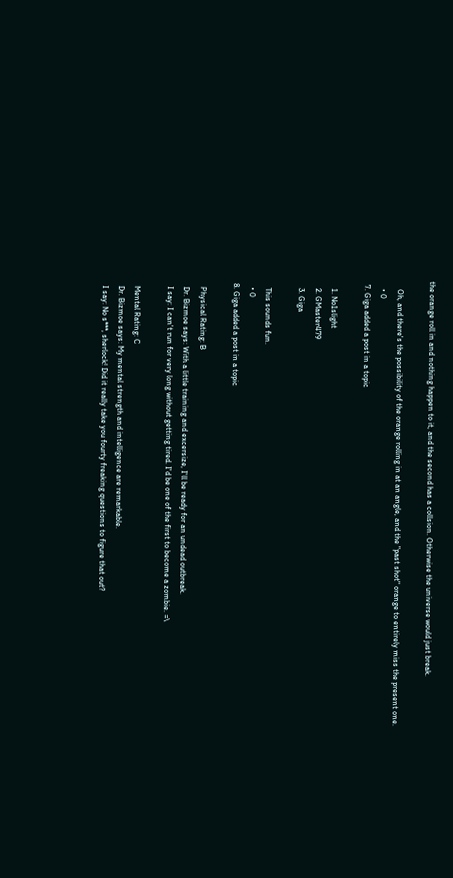the orange roll in and nothing happen to it, and the second has a collsion. Otherwise the universe would just break.

    Oh, and there's the possibility of the orange rolling in at an angle, and the "past shot" orange to entirely miss the present one.
    • 0
  7. Giga added a post in a topic

    1. No1slight
    2. GMaster479
    3. Giga

    This sounds fun.
    • 0
  8. Giga added a post in a topic

    Physical Rating: B
    Dr. Bizmoe says: With a little training and excersize, I'll be ready for an undead outbreak.
    I say: I can't run for very long without getting tired. I'd be one of the first to become a zombie. =\

    Mental Rating: C
    Dr. Bizmoe says: My mental strength and intelligence are remarkable.
    I say: No s***, sherlock! Did it really take you fourty freaking questions to figure that out?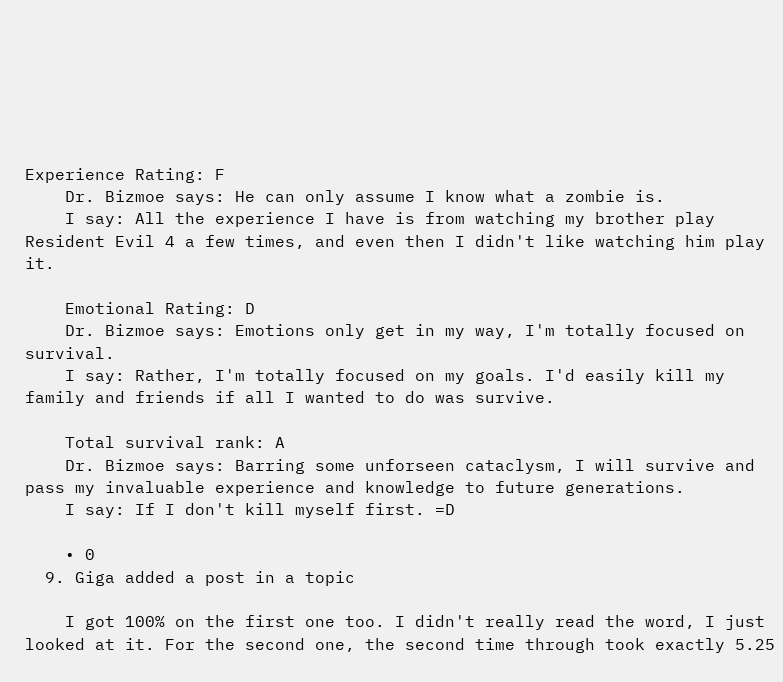Experience Rating: F
    Dr. Bizmoe says: He can only assume I know what a zombie is.
    I say: All the experience I have is from watching my brother play Resident Evil 4 a few times, and even then I didn't like watching him play it.

    Emotional Rating: D
    Dr. Bizmoe says: Emotions only get in my way, I'm totally focused on survival.
    I say: Rather, I'm totally focused on my goals. I'd easily kill my family and friends if all I wanted to do was survive.

    Total survival rank: A
    Dr. Bizmoe says: Barring some unforseen cataclysm, I will survive and pass my invaluable experience and knowledge to future generations.
    I say: If I don't kill myself first. =D

    • 0
  9. Giga added a post in a topic

    I got 100% on the first one too. I didn't really read the word, I just looked at it. For the second one, the second time through took exactly 5.25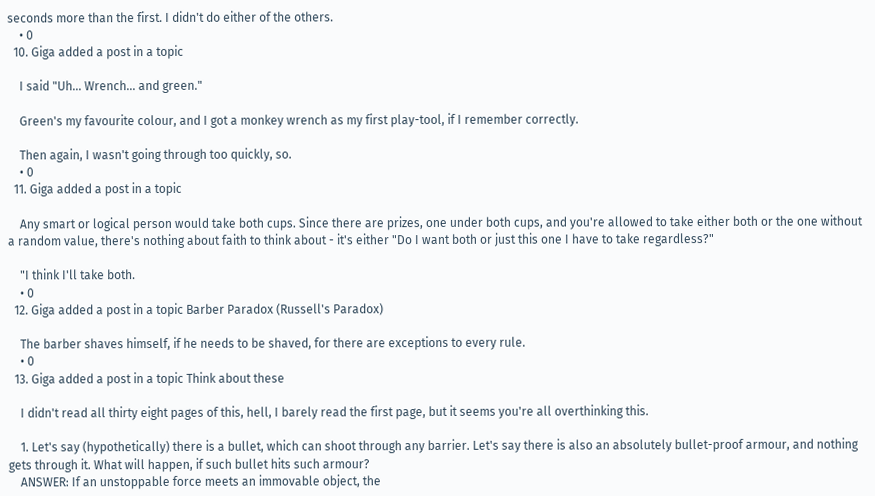seconds more than the first. I didn't do either of the others.
    • 0
  10. Giga added a post in a topic

    I said "Uh... Wrench... and green."

    Green's my favourite colour, and I got a monkey wrench as my first play-tool, if I remember correctly.

    Then again, I wasn't going through too quickly, so.
    • 0
  11. Giga added a post in a topic

    Any smart or logical person would take both cups. Since there are prizes, one under both cups, and you're allowed to take either both or the one without a random value, there's nothing about faith to think about - it's either "Do I want both or just this one I have to take regardless?"

    "I think I'll take both.
    • 0
  12. Giga added a post in a topic Barber Paradox (Russell's Paradox)

    The barber shaves himself, if he needs to be shaved, for there are exceptions to every rule.
    • 0
  13. Giga added a post in a topic Think about these

    I didn't read all thirty eight pages of this, hell, I barely read the first page, but it seems you're all overthinking this.

    1. Let's say (hypothetically) there is a bullet, which can shoot through any barrier. Let's say there is also an absolutely bullet-proof armour, and nothing gets through it. What will happen, if such bullet hits such armour?
    ANSWER: If an unstoppable force meets an immovable object, the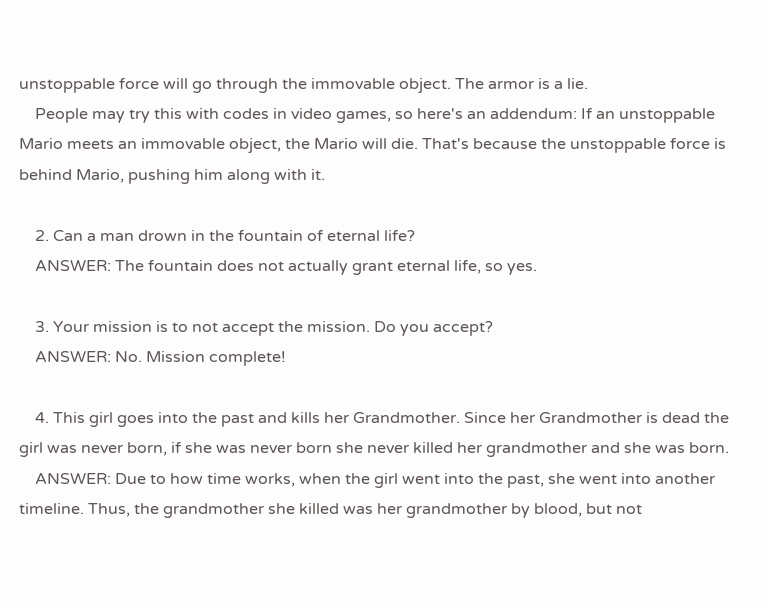unstoppable force will go through the immovable object. The armor is a lie.
    People may try this with codes in video games, so here's an addendum: If an unstoppable Mario meets an immovable object, the Mario will die. That's because the unstoppable force is behind Mario, pushing him along with it.

    2. Can a man drown in the fountain of eternal life?
    ANSWER: The fountain does not actually grant eternal life, so yes.

    3. Your mission is to not accept the mission. Do you accept?
    ANSWER: No. Mission complete!

    4. This girl goes into the past and kills her Grandmother. Since her Grandmother is dead the girl was never born, if she was never born she never killed her grandmother and she was born.
    ANSWER: Due to how time works, when the girl went into the past, she went into another timeline. Thus, the grandmother she killed was her grandmother by blood, but not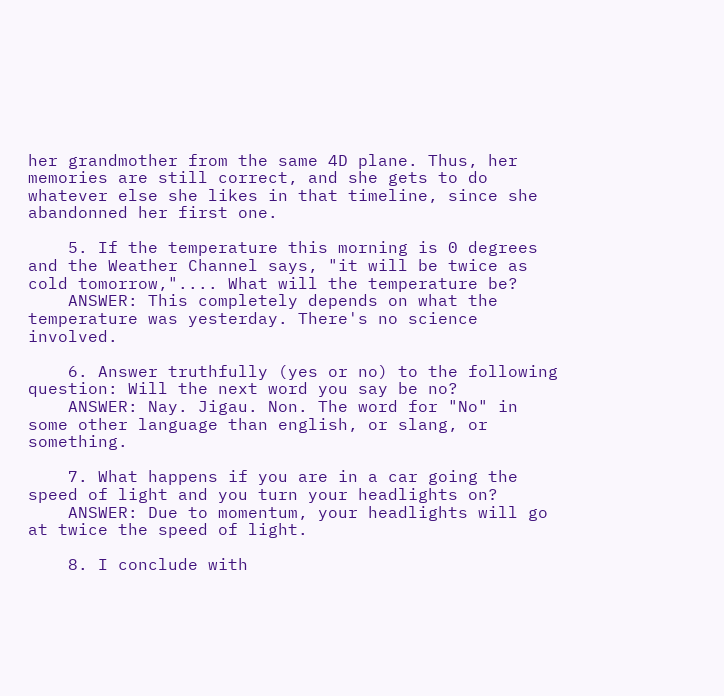her grandmother from the same 4D plane. Thus, her memories are still correct, and she gets to do whatever else she likes in that timeline, since she abandonned her first one.

    5. If the temperature this morning is 0 degrees and the Weather Channel says, "it will be twice as cold tomorrow,".... What will the temperature be?
    ANSWER: This completely depends on what the temperature was yesterday. There's no science involved.

    6. Answer truthfully (yes or no) to the following question: Will the next word you say be no?
    ANSWER: Nay. Jigau. Non. The word for "No" in some other language than english, or slang, or something.

    7. What happens if you are in a car going the speed of light and you turn your headlights on?
    ANSWER: Due to momentum, your headlights will go at twice the speed of light.

    8. I conclude with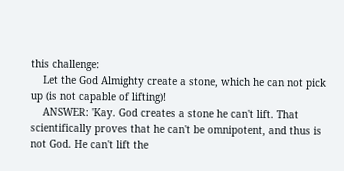this challenge:
    Let the God Almighty create a stone, which he can not pick up (is not capable of lifting)!
    ANSWER: 'Kay. God creates a stone he can't lift. That scientifically proves that he can't be omnipotent, and thus is not God. He can't lift the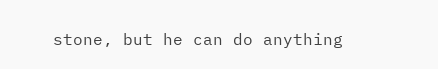stone, but he can do anything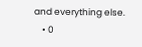and everything else.
    • 0